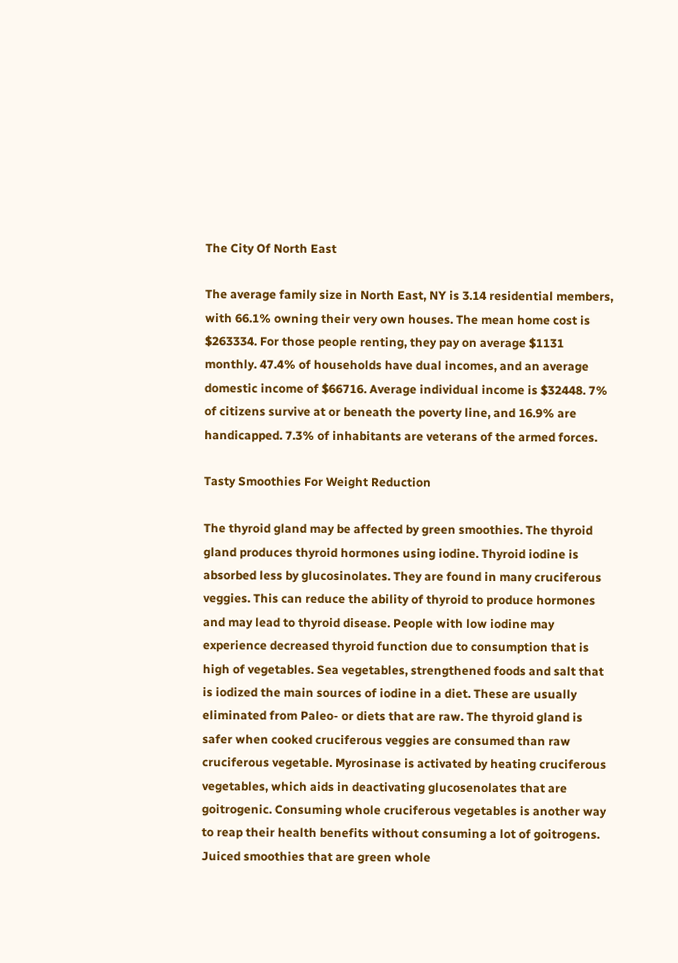The City Of North East

The average family size in North East, NY is 3.14 residential members, with 66.1% owning their very own houses. The mean home cost is $263334. For those people renting, they pay on average $1131 monthly. 47.4% of households have dual incomes, and an average domestic income of $66716. Average individual income is $32448. 7% of citizens survive at or beneath the poverty line, and 16.9% are handicapped. 7.3% of inhabitants are veterans of the armed forces.

Tasty Smoothies For Weight Reduction

The thyroid gland may be affected by green smoothies. The thyroid gland produces thyroid hormones using iodine. Thyroid iodine is absorbed less by glucosinolates. They are found in many cruciferous veggies. This can reduce the ability of thyroid to produce hormones and may lead to thyroid disease. People with low iodine may experience decreased thyroid function due to consumption that is high of vegetables. Sea vegetables, strengthened foods and salt that is iodized the main sources of iodine in a diet. These are usually eliminated from Paleo- or diets that are raw. The thyroid gland is safer when cooked cruciferous veggies are consumed than raw cruciferous vegetable. Myrosinase is activated by heating cruciferous vegetables, which aids in deactivating glucosenolates that are goitrogenic. Consuming whole cruciferous vegetables is another way to reap their health benefits without consuming a lot of goitrogens. Juiced smoothies that are green whole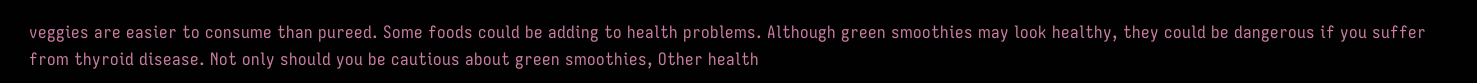veggies are easier to consume than pureed. Some foods could be adding to health problems. Although green smoothies may look healthy, they could be dangerous if you suffer from thyroid disease. Not only should you be cautious about green smoothies, Other health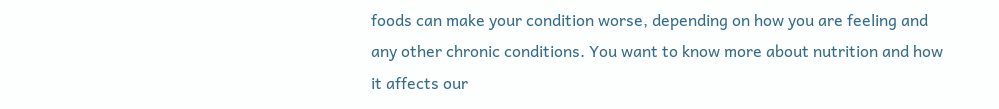foods can make your condition worse, depending on how you are feeling and any other chronic conditions. You want to know more about nutrition and how it affects our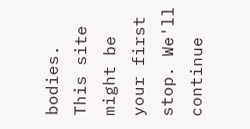bodies. This site might be your first stop. We'll continue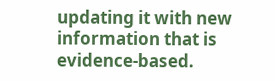updating it with new information that is evidence-based.